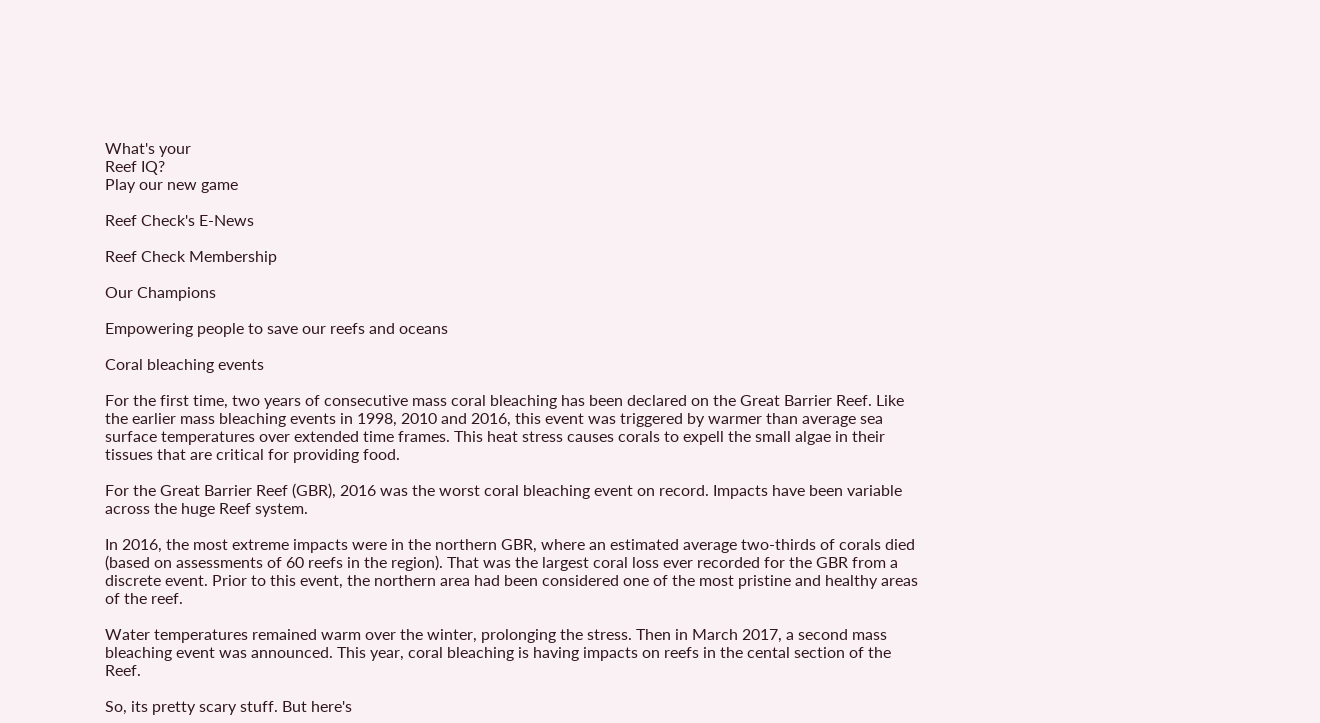What's your
Reef IQ?
Play our new game

Reef Check's E-News

Reef Check Membership

Our Champions

Empowering people to save our reefs and oceans

Coral bleaching events

For the first time, two years of consecutive mass coral bleaching has been declared on the Great Barrier Reef. Like the earlier mass bleaching events in 1998, 2010 and 2016, this event was triggered by warmer than average sea surface temperatures over extended time frames. This heat stress causes corals to expell the small algae in their tissues that are critical for providing food.

For the Great Barrier Reef (GBR), 2016 was the worst coral bleaching event on record. Impacts have been variable across the huge Reef system.

In 2016, the most extreme impacts were in the northern GBR, where an estimated average two-thirds of corals died (based on assessments of 60 reefs in the region). That was the largest coral loss ever recorded for the GBR from a discrete event. Prior to this event, the northern area had been considered one of the most pristine and healthy areas of the reef.

Water temperatures remained warm over the winter, prolonging the stress. Then in March 2017, a second mass bleaching event was announced. This year, coral bleaching is having impacts on reefs in the cental section of the Reef.

So, its pretty scary stuff. But here's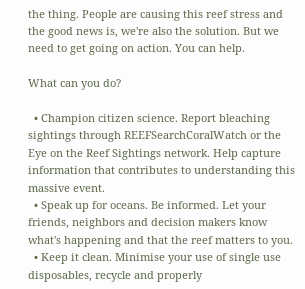the thing. People are causing this reef stress and the good news is, we're also the solution. But we need to get going on action. You can help.

What can you do?

  • Champion citizen science. Report bleaching sightings through REEFSearchCoralWatch or the Eye on the Reef Sightings network. Help capture information that contributes to understanding this massive event.
  • Speak up for oceans. Be informed. Let your friends, neighbors and decision makers know what's happening and that the reef matters to you.
  • Keep it clean. Minimise your use of single use disposables, recycle and properly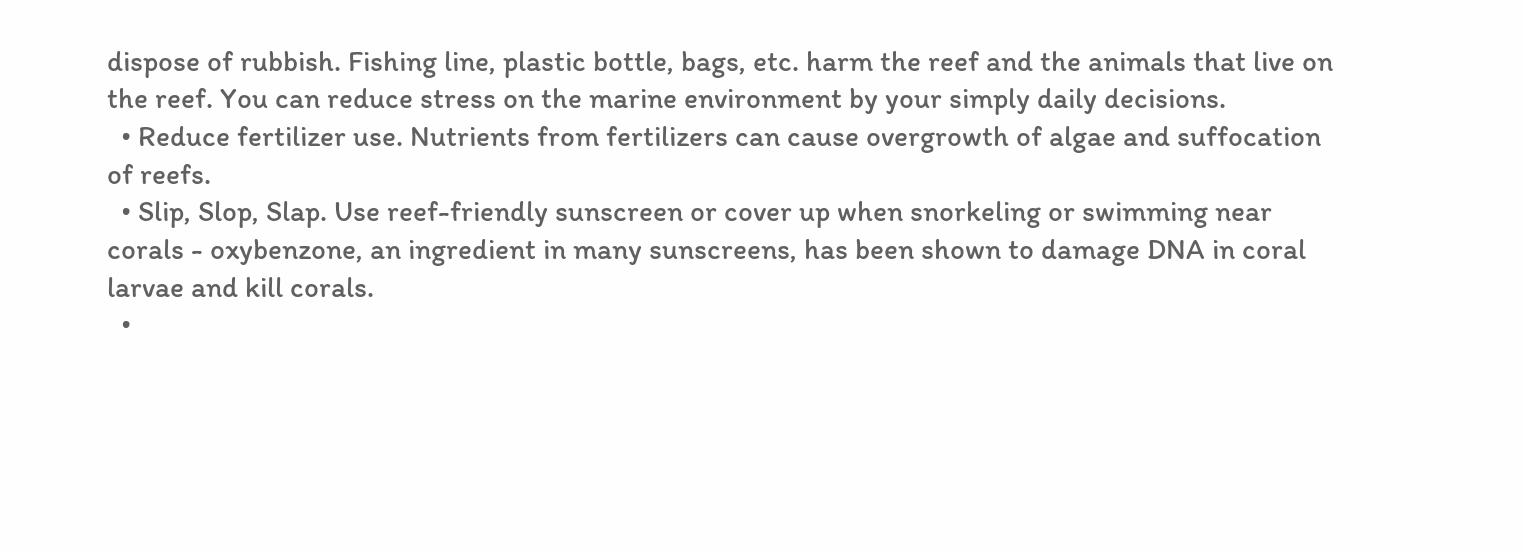dispose of rubbish. Fishing line, plastic bottle, bags, etc. harm the reef and the animals that live on the reef. You can reduce stress on the marine environment by your simply daily decisions.
  • Reduce fertilizer use. Nutrients from fertilizers can cause overgrowth of algae and suffocation of reefs.
  • Slip, Slop, Slap. Use reef-friendly sunscreen or cover up when snorkeling or swimming near corals - oxybenzone, an ingredient in many sunscreens, has been shown to damage DNA in coral larvae and kill corals.
  •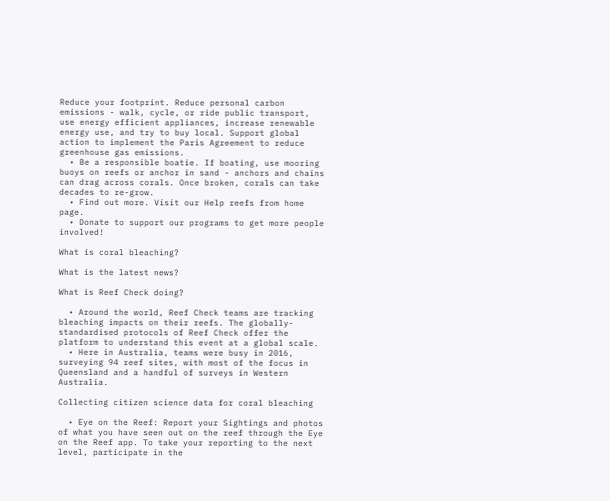Reduce your footprint. Reduce personal carbon emissions - walk, cycle, or ride public transport, use energy efficient appliances, increase renewable energy use, and try to buy local. Support global action to implement the Paris Agreement to reduce greenhouse gas emissions.
  • Be a responsible boatie. If boating, use mooring buoys on reefs or anchor in sand - anchors and chains can drag across corals. Once broken, corals can take decades to re-grow.
  • Find out more. Visit our Help reefs from home page.
  • Donate to support our programs to get more people involved!

What is coral bleaching?

What is the latest news?

What is Reef Check doing?

  • Around the world, Reef Check teams are tracking bleaching impacts on their reefs. The globally-standardised protocols of Reef Check offer the platform to understand this event at a global scale.
  • Here in Australia, teams were busy in 2016, surveying 94 reef sites, with most of the focus in Queensland and a handful of surveys in Western Australia.

Collecting citizen science data for coral bleaching

  • Eye on the Reef: Report your Sightings and photos of what you have seen out on the reef through the Eye on the Reef app. To take your reporting to the next level, participate in the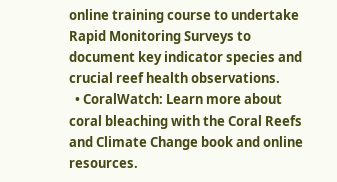online training course to undertake Rapid Monitoring Surveys to document key indicator species and crucial reef health observations.
  • CoralWatch: Learn more about coral bleaching with the Coral Reefs and Climate Change book and online resources.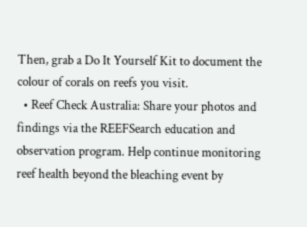Then, grab a Do It Yourself Kit to document the colour of corals on reefs you visit.
  • Reef Check Australia: Share your photos and findings via the REEFSearch education and observation program. Help continue monitoring reef health beyond the bleaching event by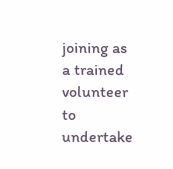joining as a trained volunteer to undertake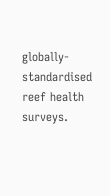globally-standardised reef health surveys.